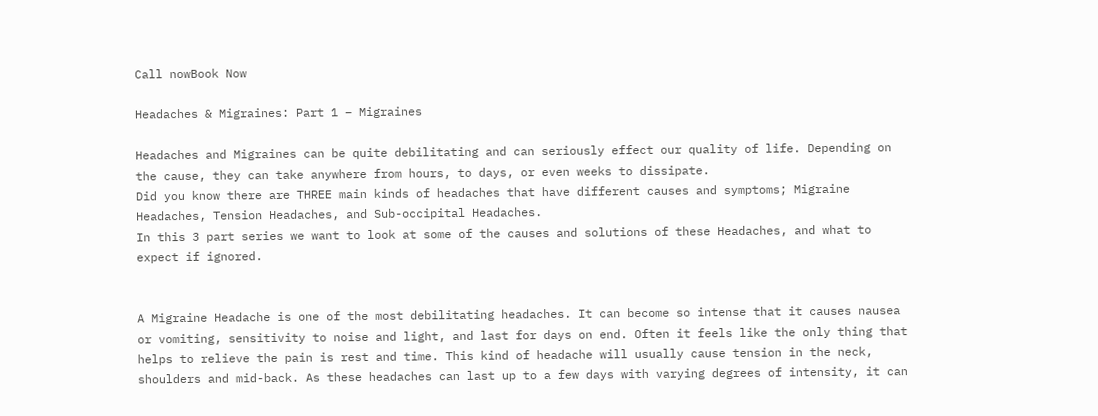Call nowBook Now

Headaches & Migraines: Part 1 – Migraines

Headaches and Migraines can be quite debilitating and can seriously effect our quality of life. Depending on the cause, they can take anywhere from hours, to days, or even weeks to dissipate.
Did you know there are THREE main kinds of headaches that have different causes and symptoms; Migraine Headaches, Tension Headaches, and Sub-occipital Headaches.
In this 3 part series we want to look at some of the causes and solutions of these Headaches, and what to expect if ignored.


A Migraine Headache is one of the most debilitating headaches. It can become so intense that it causes nausea or vomiting, sensitivity to noise and light, and last for days on end. Often it feels like the only thing that helps to relieve the pain is rest and time. This kind of headache will usually cause tension in the neck, shoulders and mid-back. As these headaches can last up to a few days with varying degrees of intensity, it can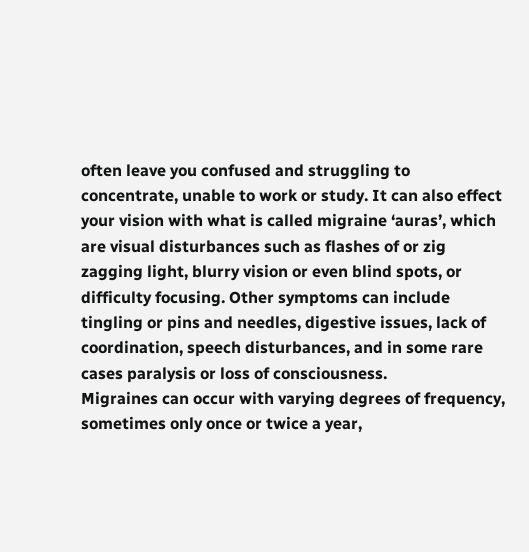often leave you confused and struggling to concentrate, unable to work or study. It can also effect your vision with what is called migraine ‘auras’, which are visual disturbances such as flashes of or zig zagging light, blurry vision or even blind spots, or difficulty focusing. Other symptoms can include tingling or pins and needles, digestive issues, lack of coordination, speech disturbances, and in some rare cases paralysis or loss of consciousness.
Migraines can occur with varying degrees of frequency, sometimes only once or twice a year,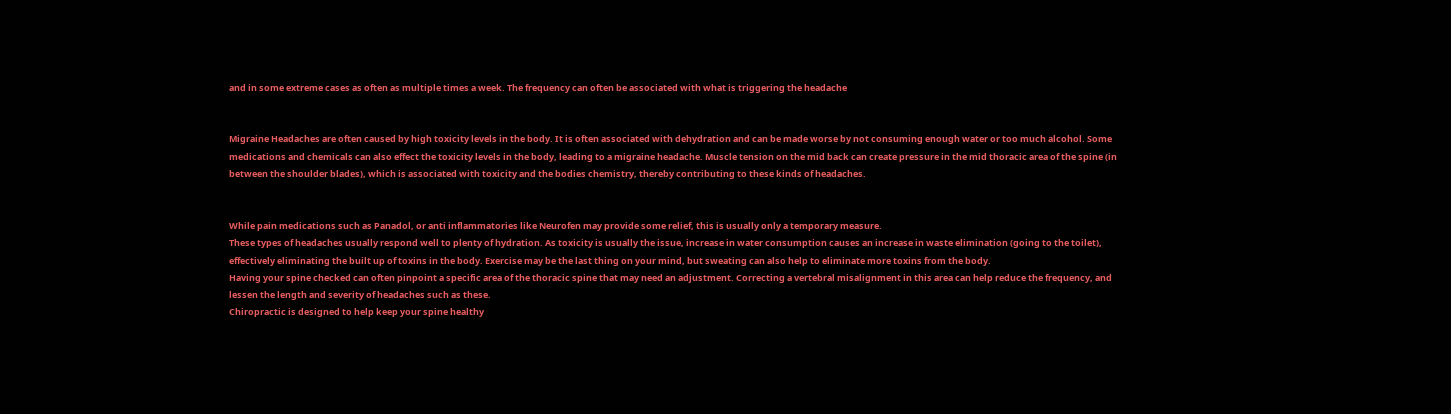and in some extreme cases as often as multiple times a week. The frequency can often be associated with what is triggering the headache


Migraine Headaches are often caused by high toxicity levels in the body. It is often associated with dehydration and can be made worse by not consuming enough water or too much alcohol. Some medications and chemicals can also effect the toxicity levels in the body, leading to a migraine headache. Muscle tension on the mid back can create pressure in the mid thoracic area of the spine (in between the shoulder blades), which is associated with toxicity and the bodies chemistry, thereby contributing to these kinds of headaches.


While pain medications such as Panadol, or anti inflammatories like Neurofen may provide some relief, this is usually only a temporary measure.
These types of headaches usually respond well to plenty of hydration. As toxicity is usually the issue, increase in water consumption causes an increase in waste elimination (going to the toilet), effectively eliminating the built up of toxins in the body. Exercise may be the last thing on your mind, but sweating can also help to eliminate more toxins from the body.
Having your spine checked can often pinpoint a specific area of the thoracic spine that may need an adjustment. Correcting a vertebral misalignment in this area can help reduce the frequency, and lessen the length and severity of headaches such as these.
Chiropractic is designed to help keep your spine healthy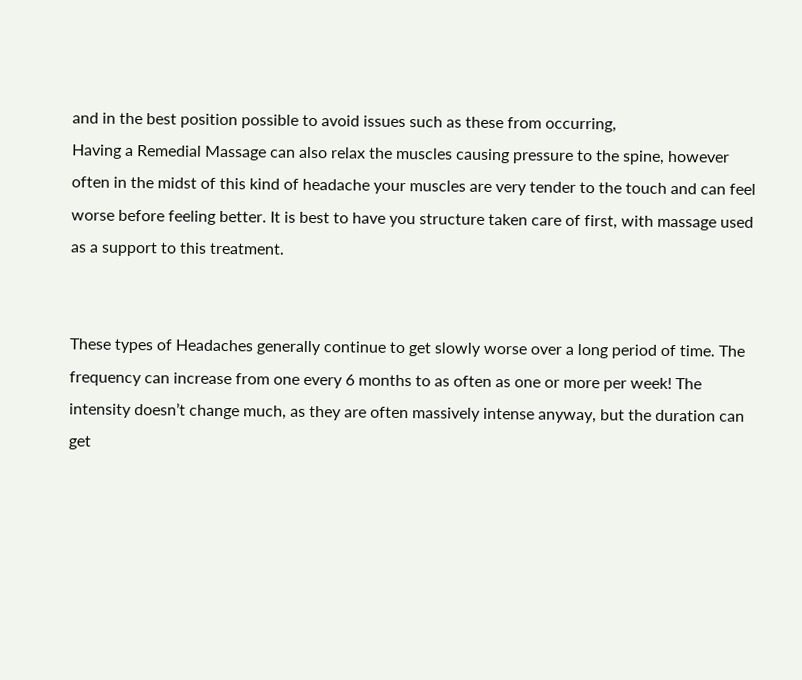and in the best position possible to avoid issues such as these from occurring,
Having a Remedial Massage can also relax the muscles causing pressure to the spine, however often in the midst of this kind of headache your muscles are very tender to the touch and can feel worse before feeling better. It is best to have you structure taken care of first, with massage used as a support to this treatment.


These types of Headaches generally continue to get slowly worse over a long period of time. The frequency can increase from one every 6 months to as often as one or more per week! The intensity doesn’t change much, as they are often massively intense anyway, but the duration can get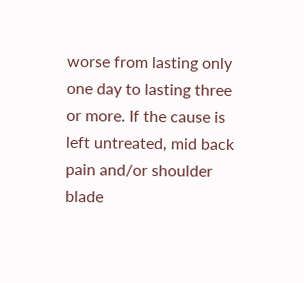worse from lasting only one day to lasting three or more. If the cause is left untreated, mid back pain and/or shoulder blade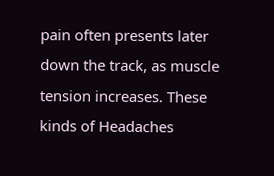pain often presents later down the track, as muscle tension increases. These kinds of Headaches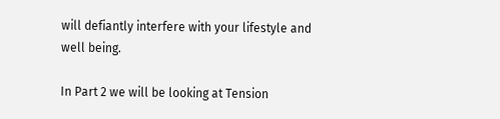will defiantly interfere with your lifestyle and well being.

In Part 2 we will be looking at Tension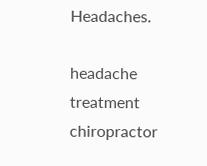Headaches.

headache treatment chiropractor